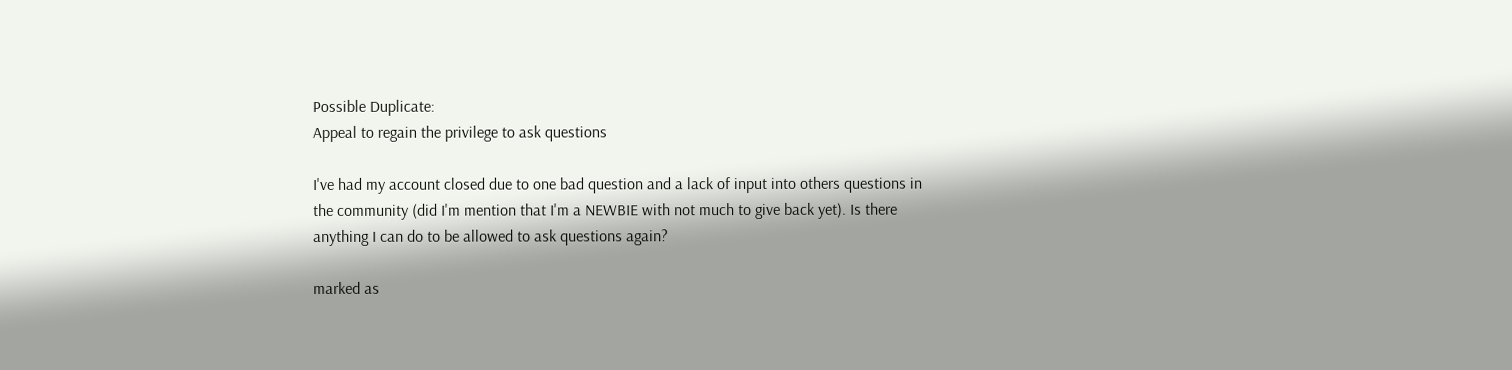Possible Duplicate:
Appeal to regain the privilege to ask questions

I've had my account closed due to one bad question and a lack of input into others questions in the community (did I'm mention that I'm a NEWBIE with not much to give back yet). Is there anything I can do to be allowed to ask questions again?

marked as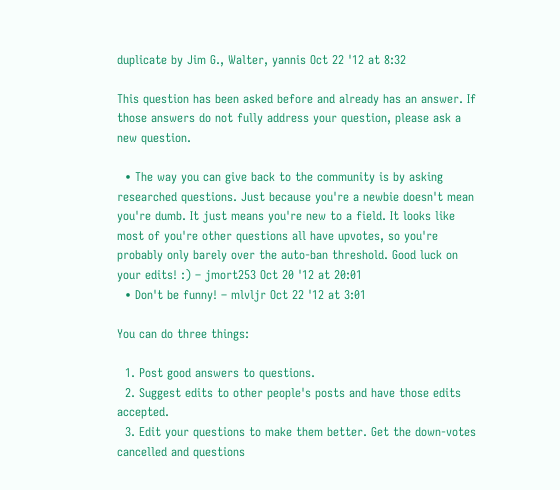duplicate by Jim G., Walter, yannis Oct 22 '12 at 8:32

This question has been asked before and already has an answer. If those answers do not fully address your question, please ask a new question.

  • The way you can give back to the community is by asking researched questions. Just because you're a newbie doesn't mean you're dumb. It just means you're new to a field. It looks like most of you're other questions all have upvotes, so you're probably only barely over the auto-ban threshold. Good luck on your edits! :) – jmort253 Oct 20 '12 at 20:01
  • Don't be funny! – mlvljr Oct 22 '12 at 3:01

You can do three things:

  1. Post good answers to questions.
  2. Suggest edits to other people's posts and have those edits accepted.
  3. Edit your questions to make them better. Get the down-votes cancelled and questions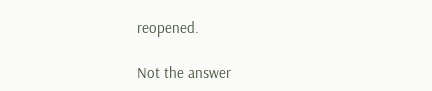reopened.

Not the answer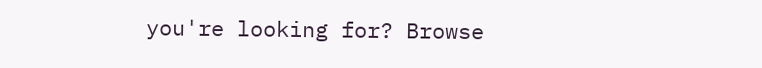you're looking for? Browse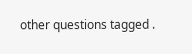other questions tagged .